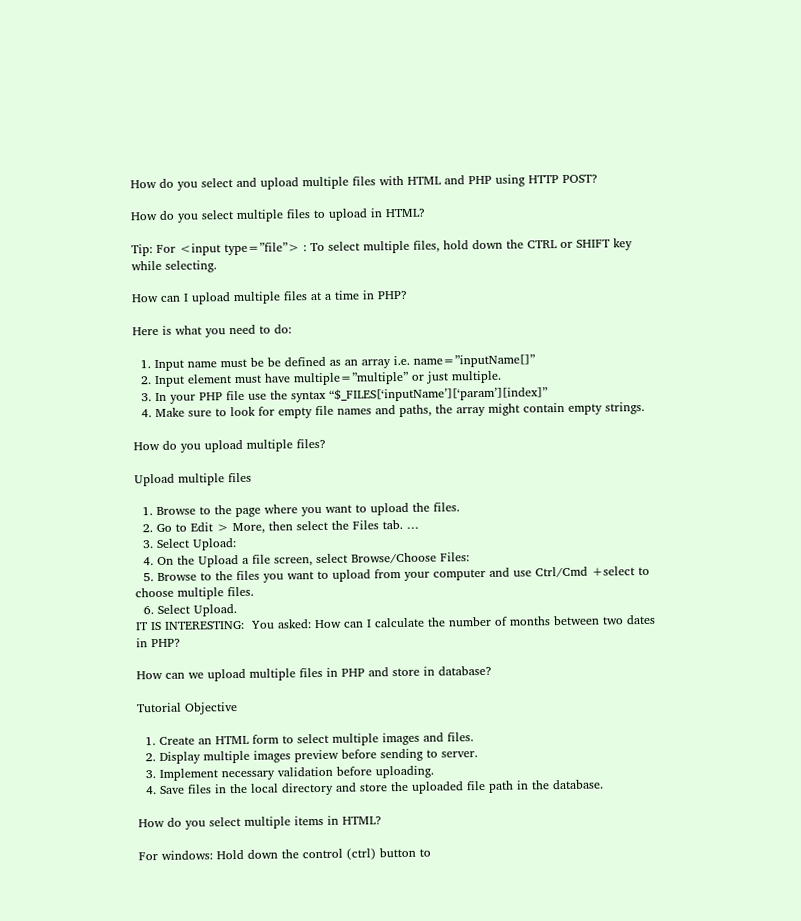How do you select and upload multiple files with HTML and PHP using HTTP POST?

How do you select multiple files to upload in HTML?

Tip: For <input type=”file”> : To select multiple files, hold down the CTRL or SHIFT key while selecting.

How can I upload multiple files at a time in PHP?

Here is what you need to do:

  1. Input name must be be defined as an array i.e. name=”inputName[]”
  2. Input element must have multiple=”multiple” or just multiple.
  3. In your PHP file use the syntax “$_FILES[‘inputName’][‘param’][index]”
  4. Make sure to look for empty file names and paths, the array might contain empty strings.

How do you upload multiple files?

Upload multiple files

  1. Browse to the page where you want to upload the files.
  2. Go to Edit > More, then select the Files tab. …
  3. Select Upload:
  4. On the Upload a file screen, select Browse/Choose Files:
  5. Browse to the files you want to upload from your computer and use Ctrl/Cmd +select to choose multiple files.
  6. Select Upload.
IT IS INTERESTING:  You asked: How can I calculate the number of months between two dates in PHP?

How can we upload multiple files in PHP and store in database?

Tutorial Objective

  1. Create an HTML form to select multiple images and files.
  2. Display multiple images preview before sending to server.
  3. Implement necessary validation before uploading.
  4. Save files in the local directory and store the uploaded file path in the database.

How do you select multiple items in HTML?

For windows: Hold down the control (ctrl) button to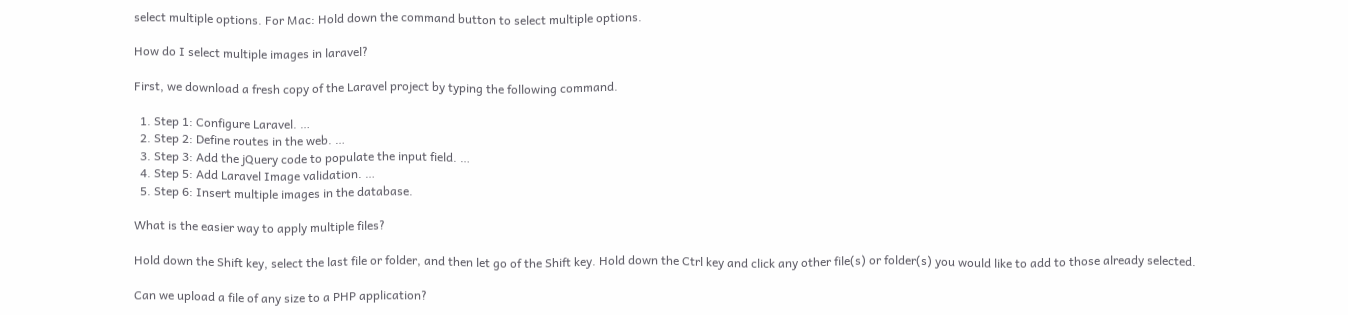select multiple options. For Mac: Hold down the command button to select multiple options.

How do I select multiple images in laravel?

First, we download a fresh copy of the Laravel project by typing the following command.

  1. Step 1: Configure Laravel. …
  2. Step 2: Define routes in the web. …
  3. Step 3: Add the jQuery code to populate the input field. …
  4. Step 5: Add Laravel Image validation. …
  5. Step 6: Insert multiple images in the database.

What is the easier way to apply multiple files?

Hold down the Shift key, select the last file or folder, and then let go of the Shift key. Hold down the Ctrl key and click any other file(s) or folder(s) you would like to add to those already selected.

Can we upload a file of any size to a PHP application?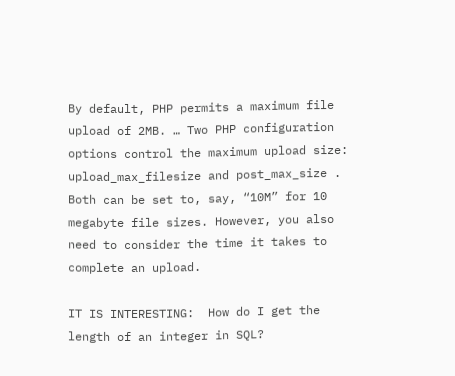By default, PHP permits a maximum file upload of 2MB. … Two PHP configuration options control the maximum upload size: upload_max_filesize and post_max_size . Both can be set to, say, “10M” for 10 megabyte file sizes. However, you also need to consider the time it takes to complete an upload.

IT IS INTERESTING:  How do I get the length of an integer in SQL?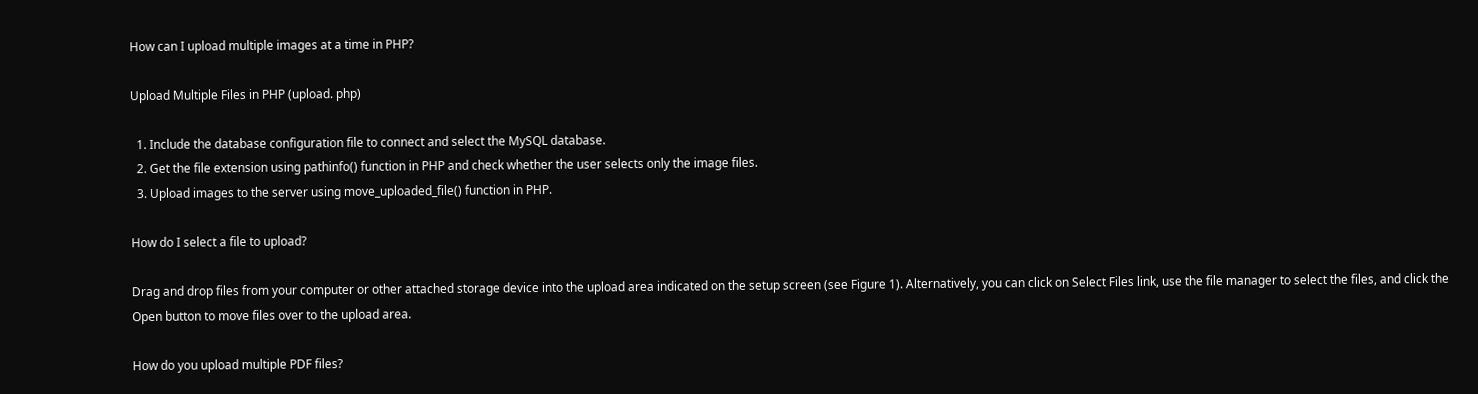How can I upload multiple images at a time in PHP?

Upload Multiple Files in PHP (upload. php)

  1. Include the database configuration file to connect and select the MySQL database.
  2. Get the file extension using pathinfo() function in PHP and check whether the user selects only the image files.
  3. Upload images to the server using move_uploaded_file() function in PHP.

How do I select a file to upload?

Drag and drop files from your computer or other attached storage device into the upload area indicated on the setup screen (see Figure 1). Alternatively, you can click on Select Files link, use the file manager to select the files, and click the Open button to move files over to the upload area.

How do you upload multiple PDF files?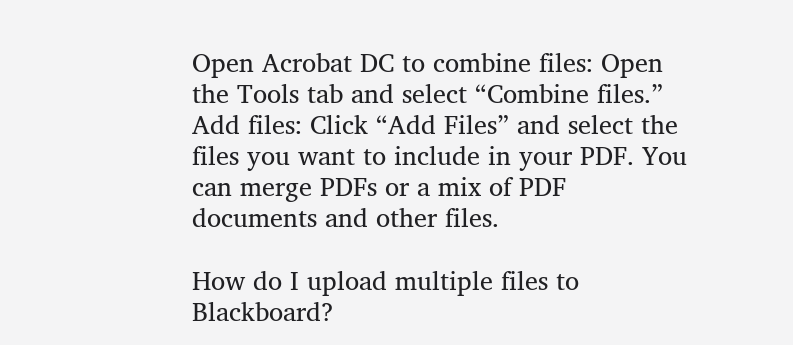Open Acrobat DC to combine files: Open the Tools tab and select “Combine files.” Add files: Click “Add Files” and select the files you want to include in your PDF. You can merge PDFs or a mix of PDF documents and other files.

How do I upload multiple files to Blackboard?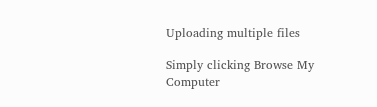Uploading multiple files

Simply clicking Browse My Computer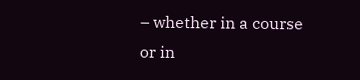– whether in a course or in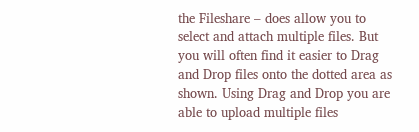the Fileshare – does allow you to select and attach multiple files. But you will often find it easier to Drag and Drop files onto the dotted area as shown. Using Drag and Drop you are able to upload multiple files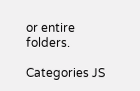or entire folders.

Categories JS